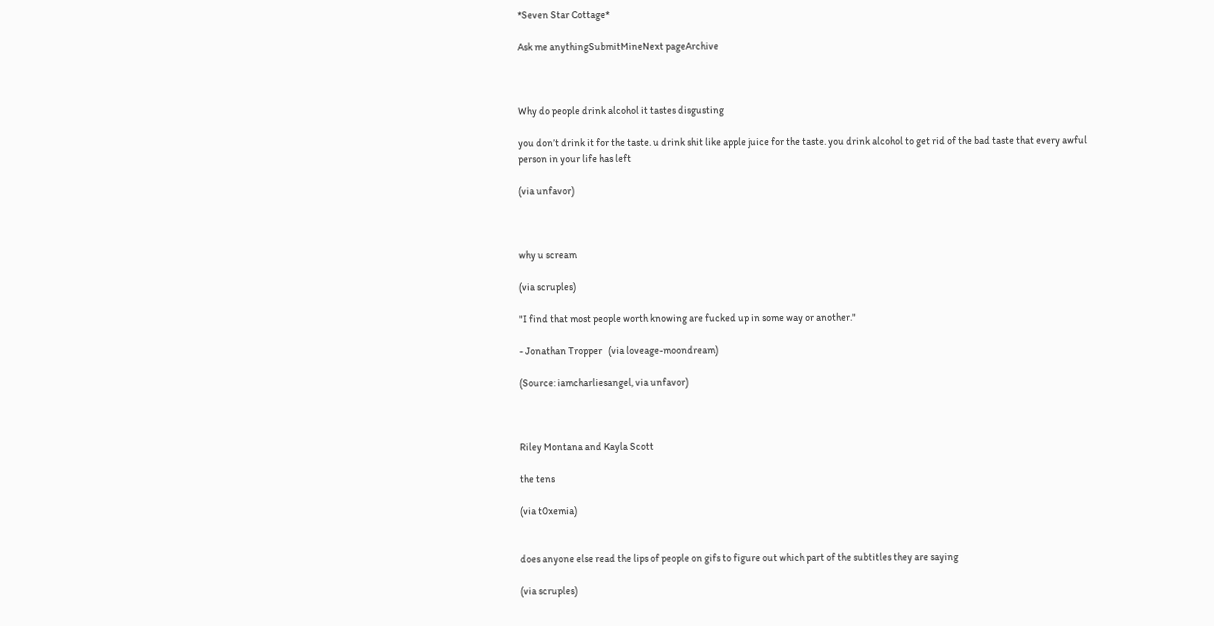*Seven Star Cottage*

Ask me anythingSubmitMineNext pageArchive



Why do people drink alcohol it tastes disgusting

you don’t drink it for the taste. u drink shit like apple juice for the taste. you drink alcohol to get rid of the bad taste that every awful person in your life has left

(via unfavor)



why u scream

(via scruples)

"I find that most people worth knowing are fucked up in some way or another."

- Jonathan Tropper   (via loveage-moondream)

(Source: iamcharliesangel, via unfavor)



Riley Montana and Kayla Scott

the tens

(via t0xemia)


does anyone else read the lips of people on gifs to figure out which part of the subtitles they are saying

(via scruples)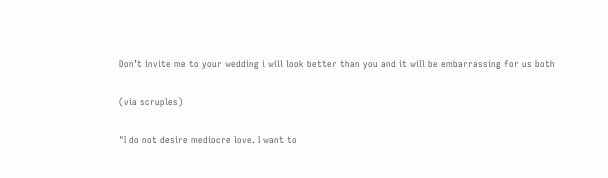Don’t invite me to your wedding i will look better than you and it will be embarrassing for us both

(via scruples)

"I do not desire mediocre love. I want to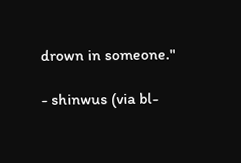drown in someone."

- shinwus (via bl-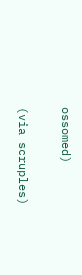ossomed)

(via scruples)